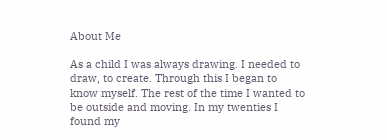About Me

As a child I was always drawing. I needed to draw, to create. Through this I began to know myself. The rest of the time I wanted to be outside and moving. In my twenties I found my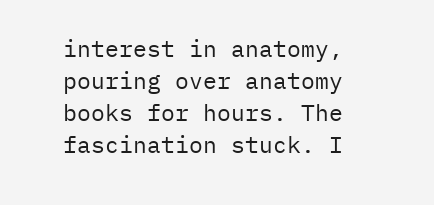interest in anatomy, pouring over anatomy books for hours. The fascination stuck. I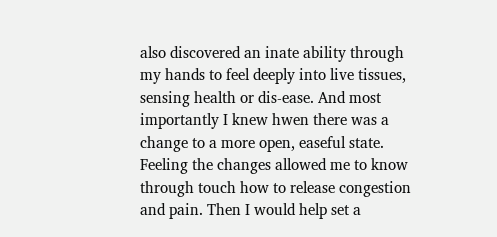also discovered an inate ability through my hands to feel deeply into live tissues, sensing health or dis-ease. And most importantly I knew hwen there was a change to a more open, easeful state. Feeling the changes allowed me to know through touch how to release congestion and pain. Then I would help set a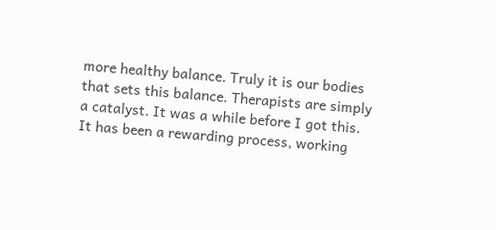more healthy balance. Truly it is our bodies that sets this balance. Therapists are simply a catalyst. It was a while before I got this. It has been a rewarding process, working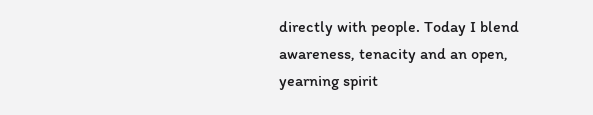directly with people. Today I blend awareness, tenacity and an open, yearning spirit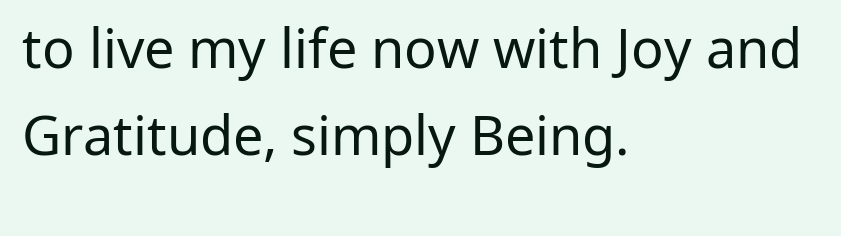to live my life now with Joy and Gratitude, simply Being.